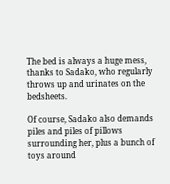The bed is always a huge mess, thanks to Sadako, who regularly throws up and urinates on the bedsheets.

Of course, Sadako also demands piles and piles of pillows surrounding her, plus a bunch of toys around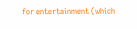for entertainment (which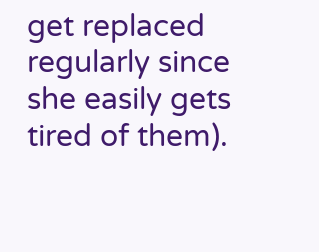get replaced regularly since she easily gets tired of them).